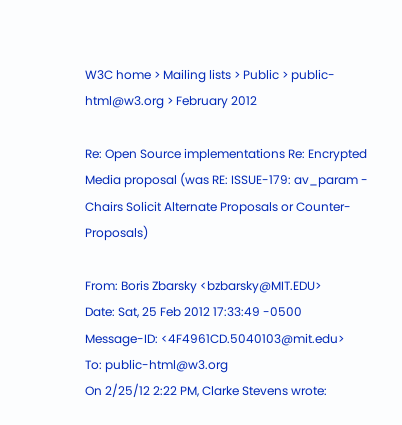W3C home > Mailing lists > Public > public-html@w3.org > February 2012

Re: Open Source implementations Re: Encrypted Media proposal (was RE: ISSUE-179: av_param - Chairs Solicit Alternate Proposals or Counter-Proposals)

From: Boris Zbarsky <bzbarsky@MIT.EDU>
Date: Sat, 25 Feb 2012 17:33:49 -0500
Message-ID: <4F4961CD.5040103@mit.edu>
To: public-html@w3.org
On 2/25/12 2:22 PM, Clarke Stevens wrote: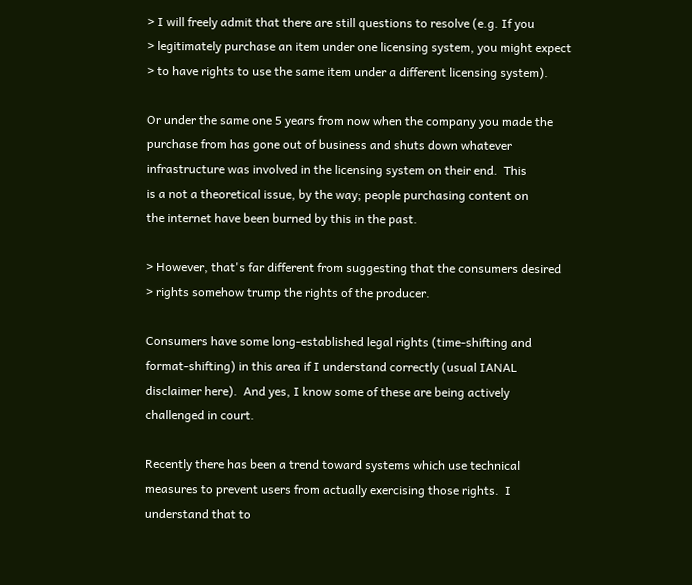> I will freely admit that there are still questions to resolve (e.g. If you
> legitimately purchase an item under one licensing system, you might expect
> to have rights to use the same item under a different licensing system).

Or under the same one 5 years from now when the company you made the
purchase from has gone out of business and shuts down whatever
infrastructure was involved in the licensing system on their end.  This
is a not a theoretical issue, by the way; people purchasing content on
the internet have been burned by this in the past.

> However, that's far different from suggesting that the consumers desired
> rights somehow trump the rights of the producer.

Consumers have some long-established legal rights (time-shifting and
format-shifting) in this area if I understand correctly (usual IANAL
disclaimer here).  And yes, I know some of these are being actively
challenged in court.

Recently there has been a trend toward systems which use technical
measures to prevent users from actually exercising those rights.  I
understand that to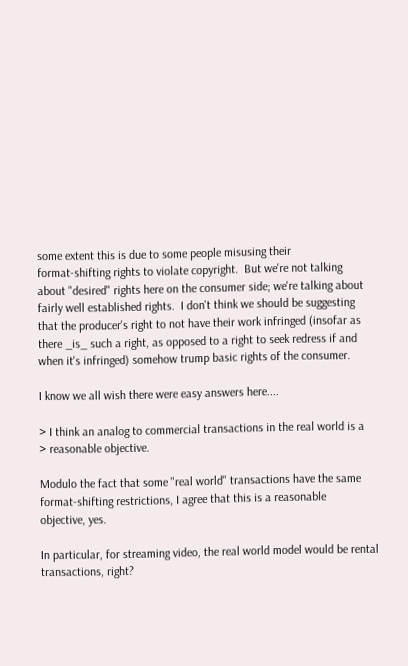some extent this is due to some people misusing their
format-shifting rights to violate copyright.  But we're not talking
about "desired" rights here on the consumer side; we're talking about
fairly well established rights.  I don't think we should be suggesting
that the producer's right to not have their work infringed (insofar as
there _is_ such a right, as opposed to a right to seek redress if and
when it's infringed) somehow trump basic rights of the consumer.

I know we all wish there were easy answers here....

> I think an analog to commercial transactions in the real world is a
> reasonable objective.

Modulo the fact that some "real world" transactions have the same
format-shifting restrictions, I agree that this is a reasonable
objective, yes.

In particular, for streaming video, the real world model would be rental
transactions, right?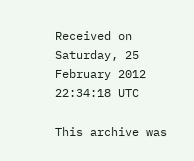Received on Saturday, 25 February 2012 22:34:18 UTC

This archive was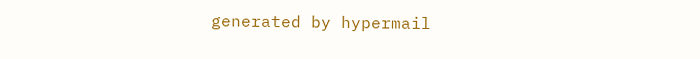generated by hypermail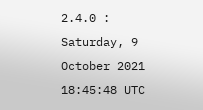2.4.0 : Saturday, 9 October 2021 18:45:48 UTC